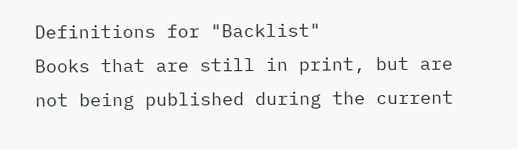Definitions for "Backlist"
Books that are still in print, but are not being published during the current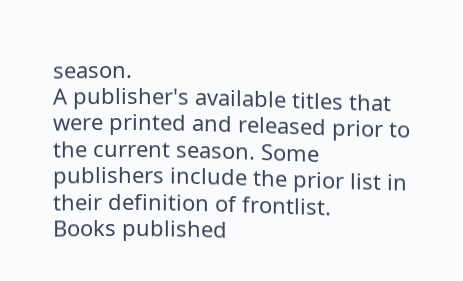season.
A publisher's available titles that were printed and released prior to the current season. Some publishers include the prior list in their definition of frontlist.
Books published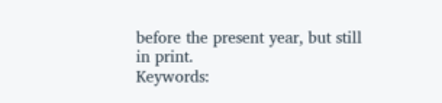before the present year, but still in print.
Keywords: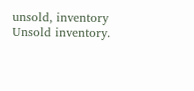unsold, inventory
Unsold inventory.